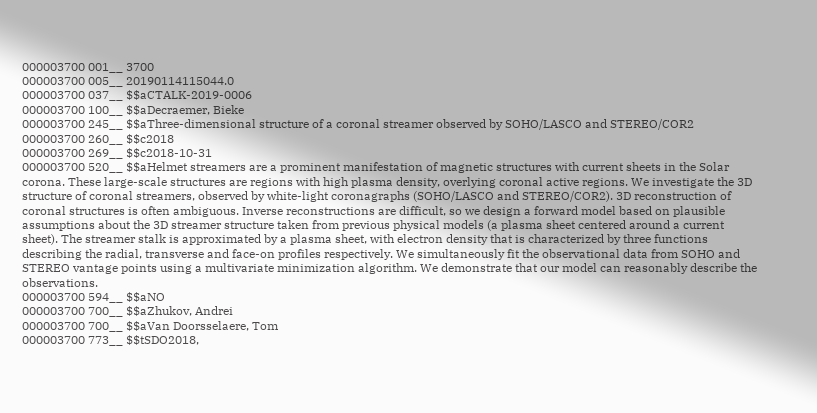000003700 001__ 3700
000003700 005__ 20190114115044.0
000003700 037__ $$aCTALK-2019-0006
000003700 100__ $$aDecraemer, Bieke
000003700 245__ $$aThree-dimensional structure of a coronal streamer observed by SOHO/LASCO and STEREO/COR2
000003700 260__ $$c2018
000003700 269__ $$c2018-10-31
000003700 520__ $$aHelmet streamers are a prominent manifestation of magnetic structures with current sheets in the Solar corona. These large-scale structures are regions with high plasma density, overlying coronal active regions. We investigate the 3D structure of coronal streamers, observed by white-light coronagraphs (SOHO/LASCO and STEREO/COR2). 3D reconstruction of coronal structures is often ambiguous. Inverse reconstructions are difficult, so we design a forward model based on plausible assumptions about the 3D streamer structure taken from previous physical models (a plasma sheet centered around a current sheet). The streamer stalk is approximated by a plasma sheet, with electron density that is characterized by three functions describing the radial, transverse and face-on profiles respectively. We simultaneously fit the observational data from SOHO and STEREO vantage points using a multivariate minimization algorithm. We demonstrate that our model can reasonably describe the observations.
000003700 594__ $$aNO
000003700 700__ $$aZhukov, Andrei
000003700 700__ $$aVan Doorsselaere, Tom
000003700 773__ $$tSDO2018,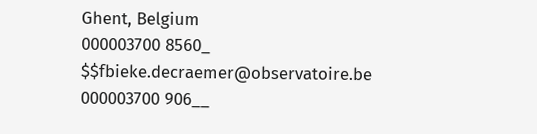Ghent, Belgium
000003700 8560_ $$fbieke.decraemer@observatoire.be
000003700 906__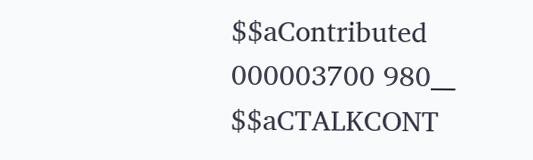$$aContributed
000003700 980__ $$aCTALKCONT